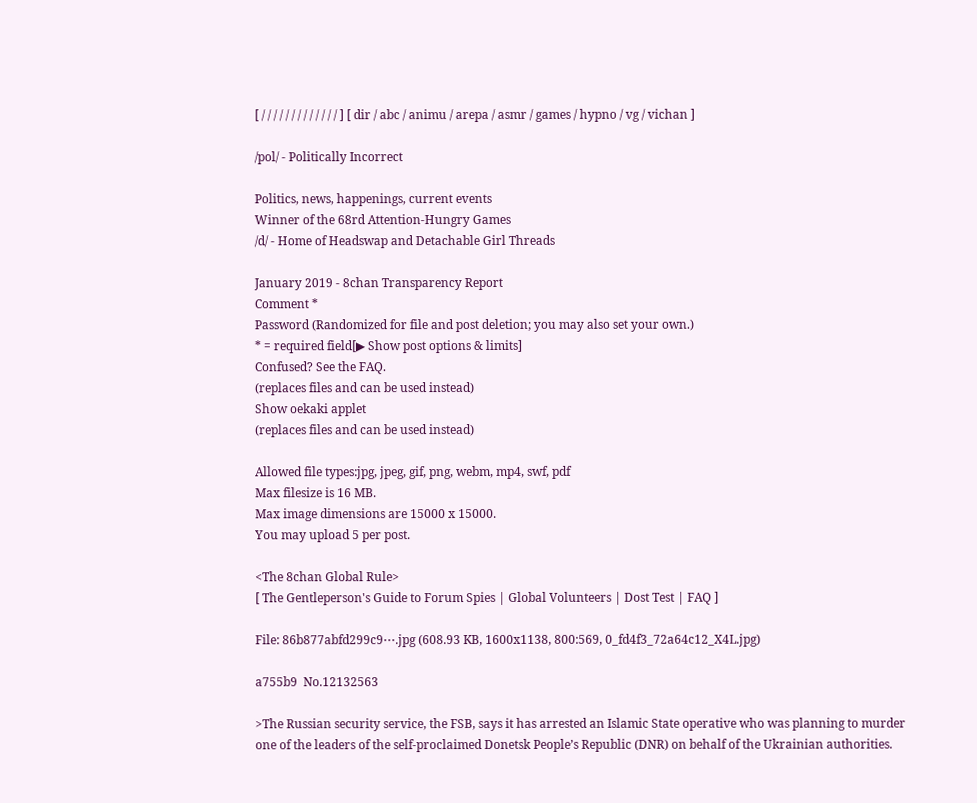[ / / / / / / / / / / / / / ] [ dir / abc / animu / arepa / asmr / games / hypno / vg / vichan ]

/pol/ - Politically Incorrect

Politics, news, happenings, current events
Winner of the 68rd Attention-Hungry Games
/d/ - Home of Headswap and Detachable Girl Threads

January 2019 - 8chan Transparency Report
Comment *
Password (Randomized for file and post deletion; you may also set your own.)
* = required field[▶ Show post options & limits]
Confused? See the FAQ.
(replaces files and can be used instead)
Show oekaki applet
(replaces files and can be used instead)

Allowed file types:jpg, jpeg, gif, png, webm, mp4, swf, pdf
Max filesize is 16 MB.
Max image dimensions are 15000 x 15000.
You may upload 5 per post.

<The 8chan Global Rule>
[ The Gentleperson's Guide to Forum Spies | Global Volunteers | Dost Test | FAQ ]

File: 86b877abfd299c9⋯.jpg (608.93 KB, 1600x1138, 800:569, 0_fd4f3_72a64c12_X4L.jpg)

a755b9  No.12132563

>The Russian security service, the FSB, says it has arrested an Islamic State operative who was planning to murder one of the leaders of the self-proclaimed Donetsk People’s Republic (DNR) on behalf of the Ukrainian authorities.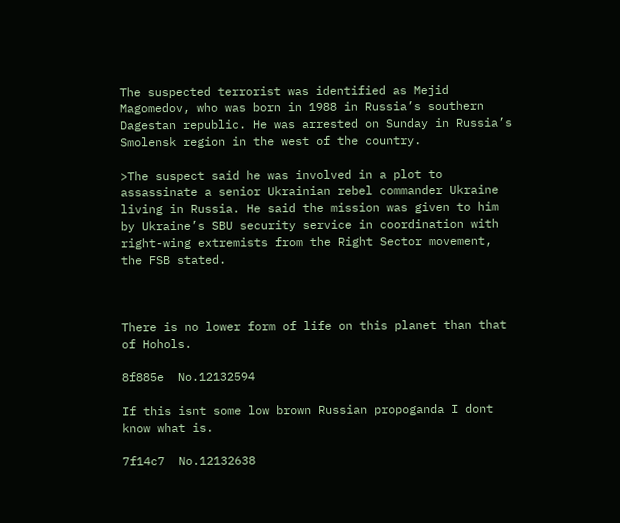The suspected terrorist was identified as Mejid Magomedov, who was born in 1988 in Russia’s southern Dagestan republic. He was arrested on Sunday in Russia’s Smolensk region in the west of the country.

>The suspect said he was involved in a plot to assassinate a senior Ukrainian rebel commander Ukraine living in Russia. He said the mission was given to him by Ukraine’s SBU security service in coordination with right-wing extremists from the Right Sector movement, the FSB stated.



There is no lower form of life on this planet than that of Hohols.

8f885e  No.12132594

If this isnt some low brown Russian propoganda I dont know what is.

7f14c7  No.12132638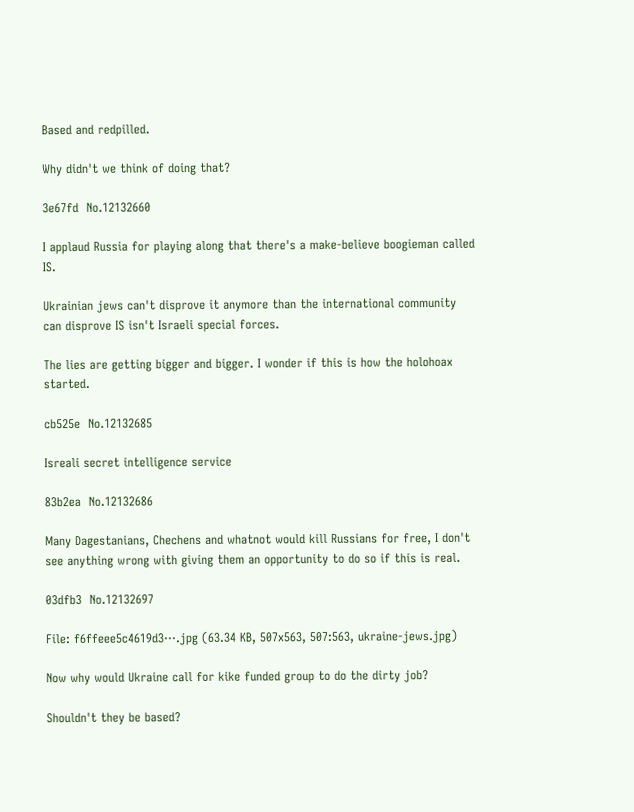Based and redpilled.

Why didn't we think of doing that?

3e67fd  No.12132660

I applaud Russia for playing along that there's a make-believe boogieman called IS.

Ukrainian jews can't disprove it anymore than the international community can disprove IS isn't Israeli special forces.

The lies are getting bigger and bigger. I wonder if this is how the holohoax started.

cb525e  No.12132685

Isreali secret intelligence service

83b2ea  No.12132686

Many Dagestanians, Chechens and whatnot would kill Russians for free, I don't see anything wrong with giving them an opportunity to do so if this is real.

03dfb3  No.12132697

File: f6ffeee5c4619d3⋯.jpg (63.34 KB, 507x563, 507:563, ukraine-jews.jpg)

Now why would Ukraine call for kike funded group to do the dirty job?

Shouldn't they be based?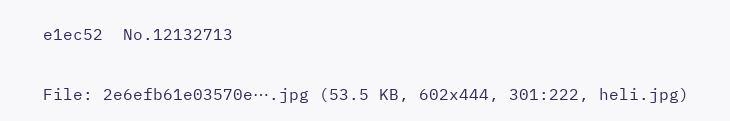e1ec52  No.12132713

File: 2e6efb61e03570e⋯.jpg (53.5 KB, 602x444, 301:222, heli.jpg)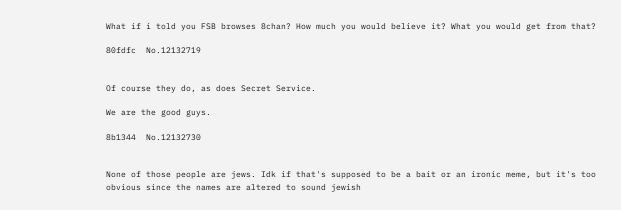What if i told you FSB browses 8chan? How much you would believe it? What you would get from that?

80fdfc  No.12132719


Of course they do, as does Secret Service.

We are the good guys.

8b1344  No.12132730


None of those people are jews. Idk if that's supposed to be a bait or an ironic meme, but it's too obvious since the names are altered to sound jewish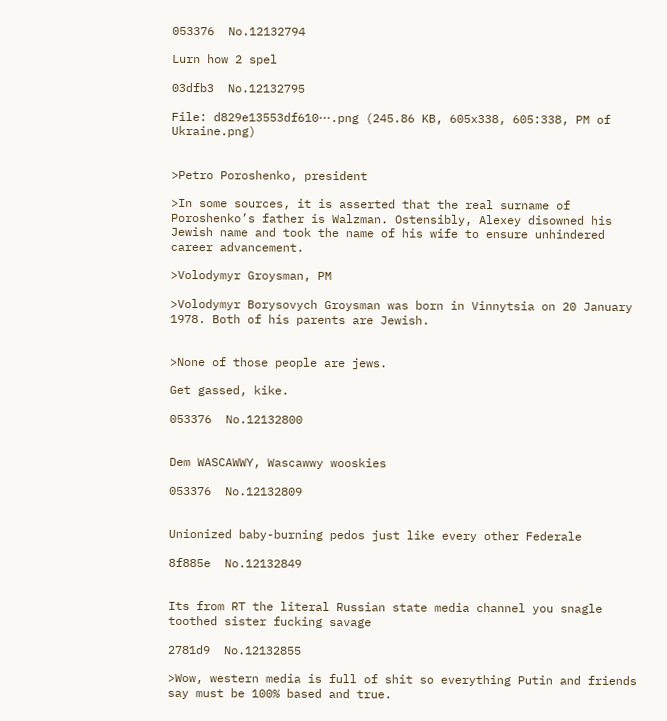053376  No.12132794

Lurn how 2 spel

03dfb3  No.12132795

File: d829e13553df610⋯.png (245.86 KB, 605x338, 605:338, PM of Ukraine.png)


>Petro Poroshenko, president

>In some sources, it is asserted that the real surname of Poroshenko’s father is Walzman. Ostensibly, Alexey disowned his Jewish name and took the name of his wife to ensure unhindered career advancement.

>Volodymyr Groysman, PM

>Volodymyr Borysovych Groysman was born in Vinnytsia on 20 January 1978. Both of his parents are Jewish.


>None of those people are jews.

Get gassed, kike.

053376  No.12132800


Dem WASCAWWY, Wascawwy wooskies

053376  No.12132809


Unionized baby-burning pedos just like every other Federale

8f885e  No.12132849


Its from RT the literal Russian state media channel you snagle toothed sister fucking savage

2781d9  No.12132855

>Wow, western media is full of shit so everything Putin and friends say must be 100% based and true.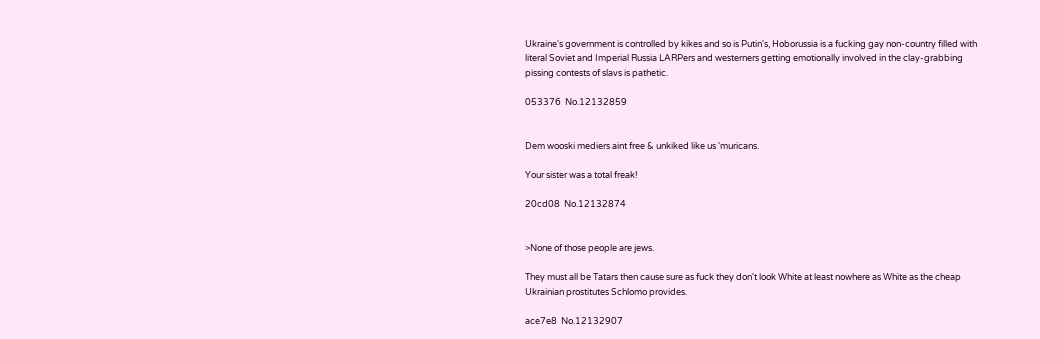Ukraine's government is controlled by kikes and so is Putin's, Hoborussia is a fucking gay non-country filled with literal Soviet and Imperial Russia LARPers and westerners getting emotionally involved in the clay-grabbing pissing contests of slavs is pathetic.

053376  No.12132859


Dem wooski mediers aint free & unkiked like us 'muricans.

Your sister was a total freak!

20cd08  No.12132874


>None of those people are jews.

They must all be Tatars then cause sure as fuck they don't look White at least nowhere as White as the cheap Ukrainian prostitutes Schlomo provides.

ace7e8  No.12132907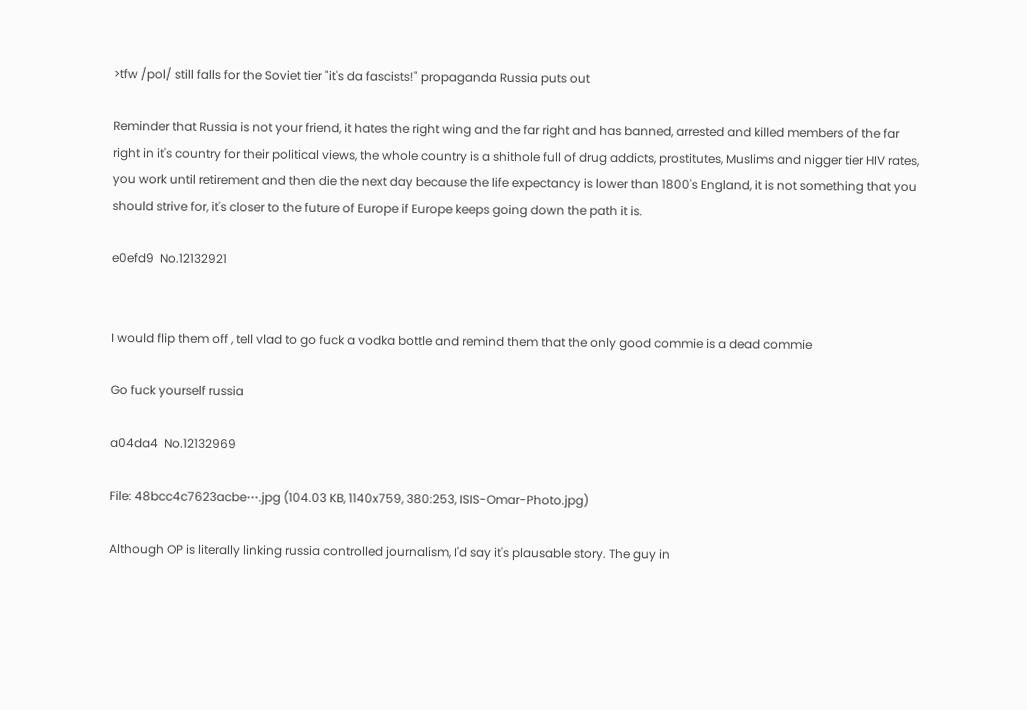>tfw /pol/ still falls for the Soviet tier "it's da fascists!" propaganda Russia puts out

Reminder that Russia is not your friend, it hates the right wing and the far right and has banned, arrested and killed members of the far right in it's country for their political views, the whole country is a shithole full of drug addicts, prostitutes, Muslims and nigger tier HIV rates, you work until retirement and then die the next day because the life expectancy is lower than 1800's England, it is not something that you should strive for, it's closer to the future of Europe if Europe keeps going down the path it is.

e0efd9  No.12132921


I would flip them off , tell vlad to go fuck a vodka bottle and remind them that the only good commie is a dead commie

Go fuck yourself russia

a04da4  No.12132969

File: 48bcc4c7623acbe⋯.jpg (104.03 KB, 1140x759, 380:253, ISIS-Omar-Photo.jpg)

Although OP is literally linking russia controlled journalism, I'd say it's plausable story. The guy in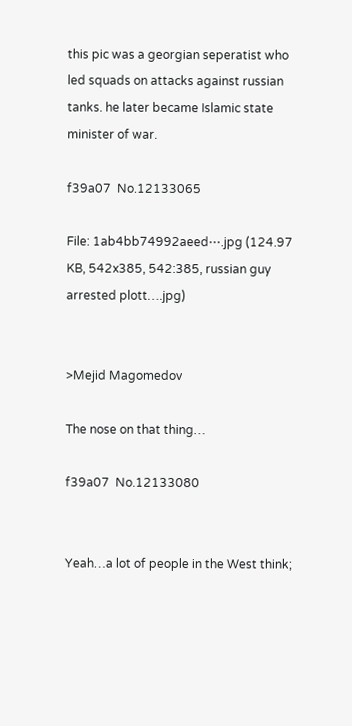this pic was a georgian seperatist who led squads on attacks against russian tanks. he later became Islamic state minister of war.

f39a07  No.12133065

File: 1ab4bb74992aeed⋯.jpg (124.97 KB, 542x385, 542:385, russian guy arrested plott….jpg)


>Mejid Magomedov

The nose on that thing…

f39a07  No.12133080


Yeah…a lot of people in the West think;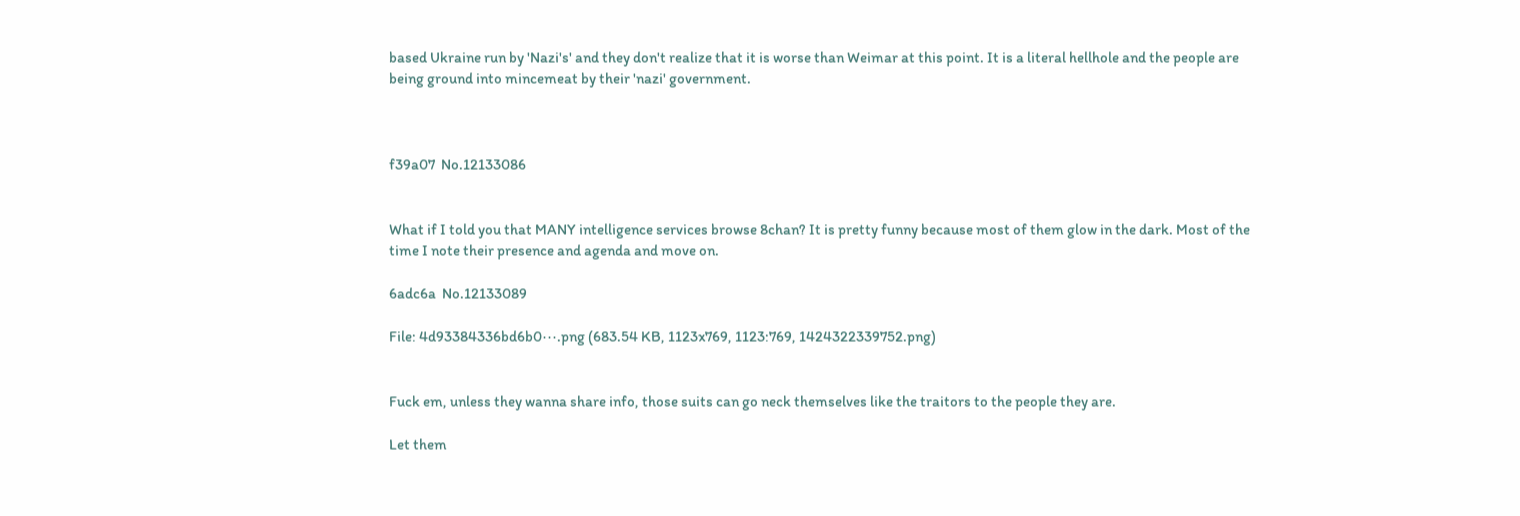based Ukraine run by 'Nazi's' and they don't realize that it is worse than Weimar at this point. It is a literal hellhole and the people are being ground into mincemeat by their 'nazi' government.



f39a07  No.12133086


What if I told you that MANY intelligence services browse 8chan? It is pretty funny because most of them glow in the dark. Most of the time I note their presence and agenda and move on.

6adc6a  No.12133089

File: 4d93384336bd6b0⋯.png (683.54 KB, 1123x769, 1123:769, 1424322339752.png)


Fuck em, unless they wanna share info, those suits can go neck themselves like the traitors to the people they are.

Let them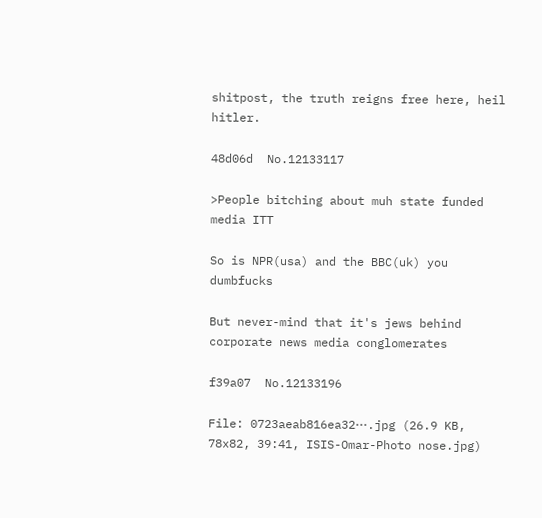shitpost, the truth reigns free here, heil hitler.

48d06d  No.12133117

>People bitching about muh state funded media ITT

So is NPR(usa) and the BBC(uk) you dumbfucks

But never-mind that it's jews behind corporate news media conglomerates

f39a07  No.12133196

File: 0723aeab816ea32⋯.jpg (26.9 KB, 78x82, 39:41, ISIS-Omar-Photo nose.jpg)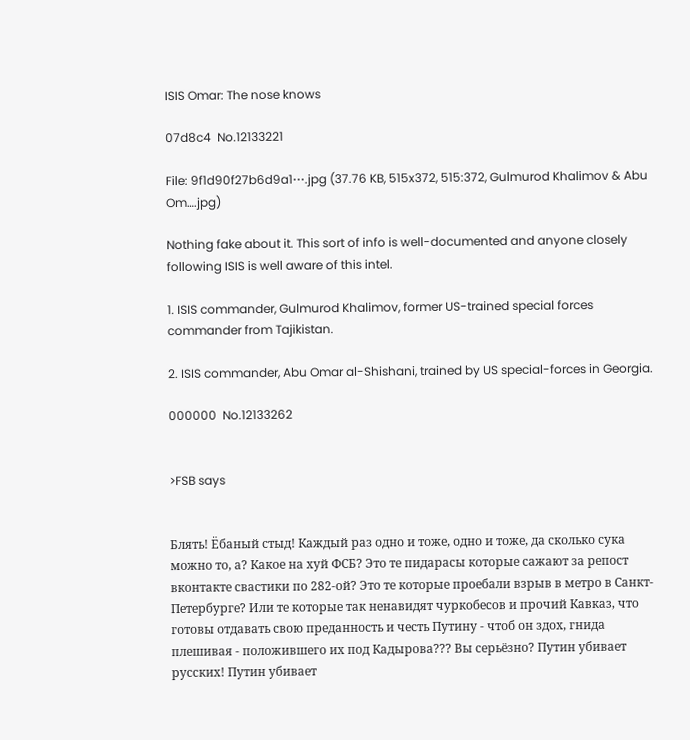ISIS Omar: The nose knows

07d8c4  No.12133221

File: 9f1d90f27b6d9a1⋯.jpg (37.76 KB, 515x372, 515:372, Gulmurod Khalimov & Abu Om….jpg)

Nothing fake about it. This sort of info is well-documented and anyone closely following ISIS is well aware of this intel.

1. ISIS commander, Gulmurod Khalimov, former US-trained special forces commander from Tajikistan.

2. ISIS commander, Abu Omar al-Shishani, trained by US special-forces in Georgia.

000000  No.12133262


>FSB says


Блять! Ёбаный стыд! Каждый раз одно и тоже, одно и тоже, да сколько сука можно то, а? Какое на хуй ФСБ? Это те пидарасы которые сажают за репост вконтакте свастики по 282-ой? Это те которые проебали взрыв в метро в Санкт-Петербурге? Или те которые так ненавидят чуркобесов и прочий Кавказ, что готовы отдавать свою преданность и честь Путину - чтоб он здох, гнида плешивая - положившего их под Кадырова??? Вы серьёзно? Путин убивает русских! Путин убивает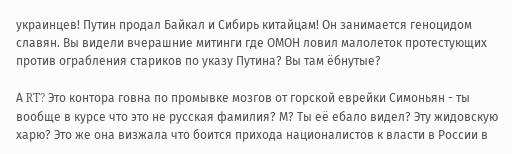украинцев! Путин продал Байкал и Сибирь китайцам! Он занимается геноцидом славян. Вы видели вчерашние митинги где ОМОН ловил малолеток протестующих против ограбления стариков по указу Путина? Вы там ёбнутые?

А RT? Это контора говна по промывке мозгов от горской еврейки Симоньян - ты вообще в курсе что это не русская фамилия? М? Ты её ебало видел? Эту жидовскую харю? Это же она визжала что боится прихода националистов к власти в России в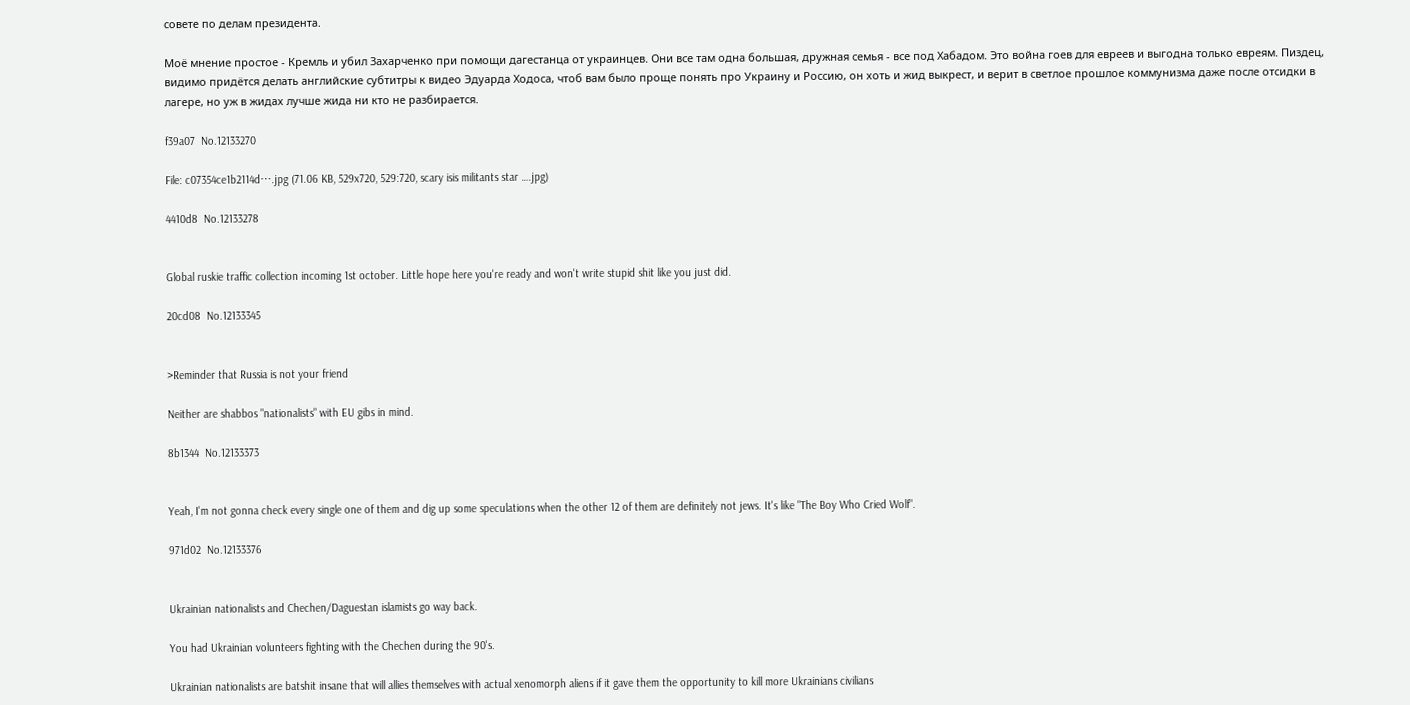совете по делам президента.

Моё мнение простое - Кремль и убил Захарченко при помощи дагестанца от украинцев. Они все там одна большая, дружная семья - все под Хабадом. Это война гоев для евреев и выгодна только евреям. Пиздец, видимо придётся делать английские субтитры к видео Эдуарда Ходоса, чтоб вам было проще понять про Украину и Россию, он хоть и жид выкрест, и верит в светлое прошлое коммунизма даже после отсидки в лагере, но уж в жидах лучше жида ни кто не разбирается.

f39a07  No.12133270

File: c07354ce1b2114d⋯.jpg (71.06 KB, 529x720, 529:720, scary isis militants star ….jpg)

4410d8  No.12133278


Global ruskie traffic collection incoming 1st october. Little hope here you're ready and won't write stupid shit like you just did.

20cd08  No.12133345


>Reminder that Russia is not your friend

Neither are shabbos "nationalists" with EU gibs in mind.

8b1344  No.12133373


Yeah, I'm not gonna check every single one of them and dig up some speculations when the other 12 of them are definitely not jews. It's like "The Boy Who Cried Wolf".

971d02  No.12133376


Ukrainian nationalists and Chechen/Daguestan islamists go way back.

You had Ukrainian volunteers fighting with the Chechen during the 90's.

Ukrainian nationalists are batshit insane that will allies themselves with actual xenomorph aliens if it gave them the opportunity to kill more Ukrainians civilians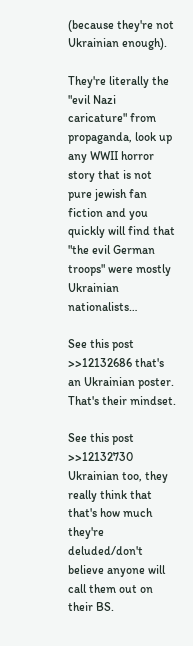(because they're not Ukrainian enough).

They're literally the "evil Nazi caricature" from propaganda, look up any WWII horror story that is not pure jewish fan fiction and you quickly will find that "the evil German troops" were mostly Ukrainian nationalists…

See this post >>12132686 that's an Ukrainian poster. That's their mindset.

See this post >>12132730 Ukrainian too, they really think that that's how much they're deluded/don't believe anyone will call them out on their BS.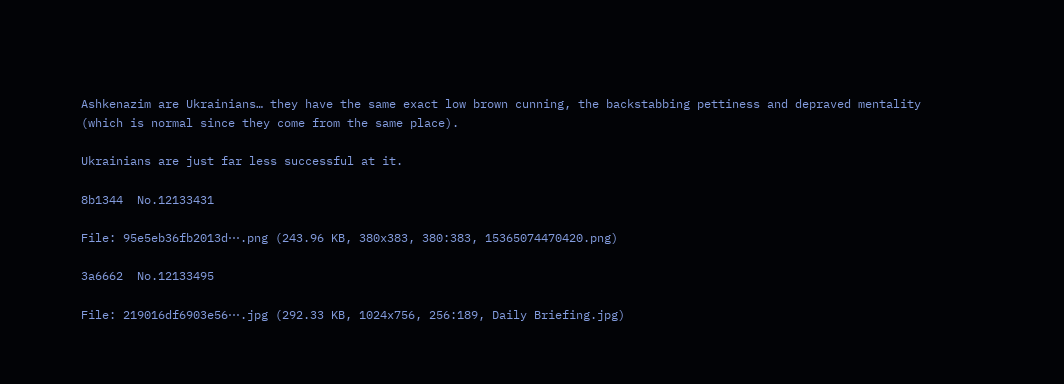Ashkenazim are Ukrainians… they have the same exact low brown cunning, the backstabbing pettiness and depraved mentality (which is normal since they come from the same place).

Ukrainians are just far less successful at it.

8b1344  No.12133431

File: 95e5eb36fb2013d⋯.png (243.96 KB, 380x383, 380:383, 15365074470420.png)

3a6662  No.12133495

File: 219016df6903e56⋯.jpg (292.33 KB, 1024x756, 256:189, Daily Briefing.jpg)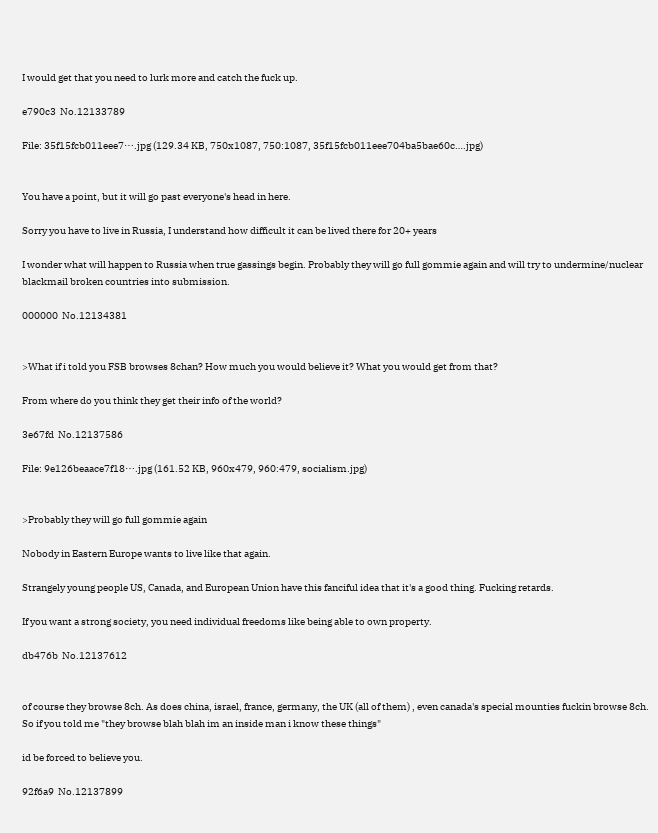I would get that you need to lurk more and catch the fuck up.

e790c3  No.12133789

File: 35f15fcb011eee7⋯.jpg (129.34 KB, 750x1087, 750:1087, 35f15fcb011eee704ba5bae60c….jpg)


You have a point, but it will go past everyone's head in here.

Sorry you have to live in Russia, I understand how difficult it can be lived there for 20+ years

I wonder what will happen to Russia when true gassings begin. Probably they will go full gommie again and will try to undermine/nuclear blackmail broken countries into submission.

000000  No.12134381


>What if i told you FSB browses 8chan? How much you would believe it? What you would get from that?

From where do you think they get their info of the world?

3e67fd  No.12137586

File: 9e126beaace7f18⋯.jpg (161.52 KB, 960x479, 960:479, socialism.jpg)


>Probably they will go full gommie again

Nobody in Eastern Europe wants to live like that again.

Strangely young people US, Canada, and European Union have this fanciful idea that it's a good thing. Fucking retards.

If you want a strong society, you need individual freedoms like being able to own property.

db476b  No.12137612


of course they browse 8ch. As does china, israel, france, germany, the UK (all of them) , even canada's special mounties fuckin browse 8ch. So if you told me "they browse blah blah im an inside man i know these things"

id be forced to believe you.

92f6a9  No.12137899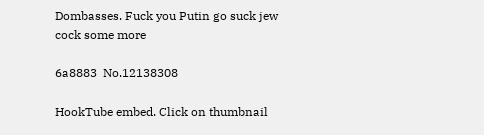Dombasses. Fuck you Putin go suck jew cock some more

6a8883  No.12138308

HookTube embed. Click on thumbnail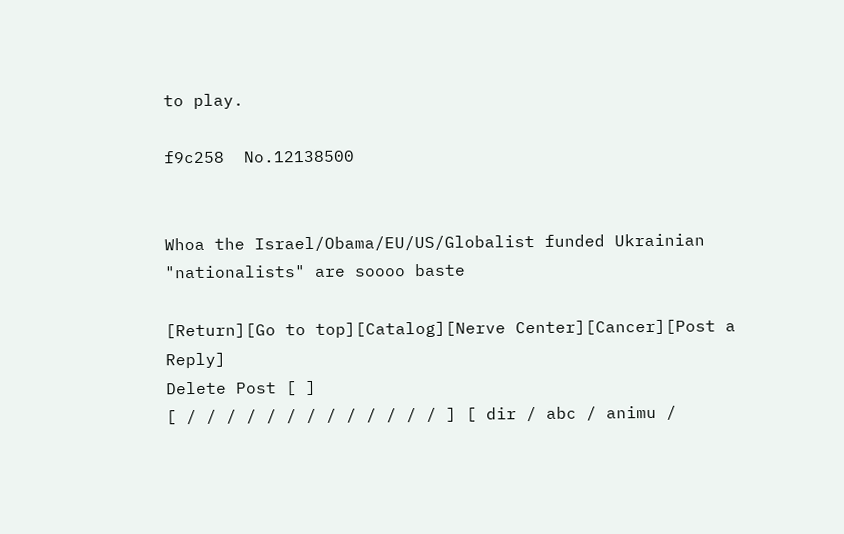to play.

f9c258  No.12138500


Whoa the Israel/Obama/EU/US/Globalist funded Ukrainian "nationalists" are soooo baste

[Return][Go to top][Catalog][Nerve Center][Cancer][Post a Reply]
Delete Post [ ]
[ / / / / / / / / / / / / / ] [ dir / abc / animu /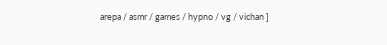arepa / asmr / games / hypno / vg / vichan ]